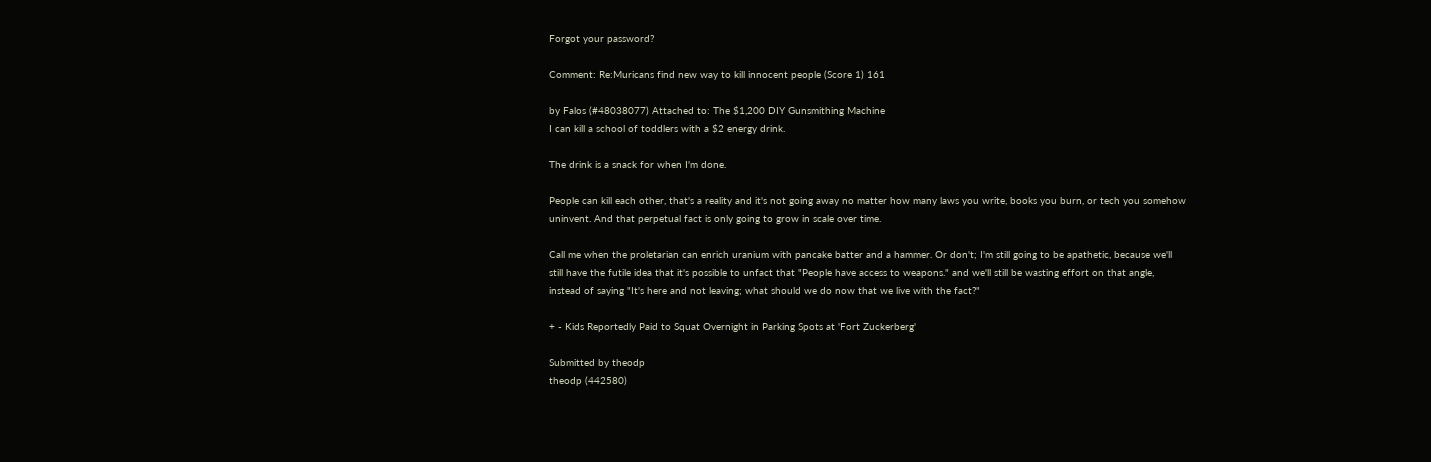Forgot your password?

Comment: Re:Muricans find new way to kill innocent people (Score 1) 161

by Falos (#48038077) Attached to: The $1,200 DIY Gunsmithing Machine
I can kill a school of toddlers with a $2 energy drink.

The drink is a snack for when I'm done.

People can kill each other, that's a reality and it's not going away no matter how many laws you write, books you burn, or tech you somehow uninvent. And that perpetual fact is only going to grow in scale over time.

Call me when the proletarian can enrich uranium with pancake batter and a hammer. Or don't; I'm still going to be apathetic, because we'll still have the futile idea that it's possible to unfact that "People have access to weapons." and we'll still be wasting effort on that angle, instead of saying "It's here and not leaving; what should we do now that we live with the fact?"

+ - Kids Reportedly Paid to Squat Overnight in Parking Spots at 'Fort Zuckerberg'

Submitted by theodp
theodp (442580)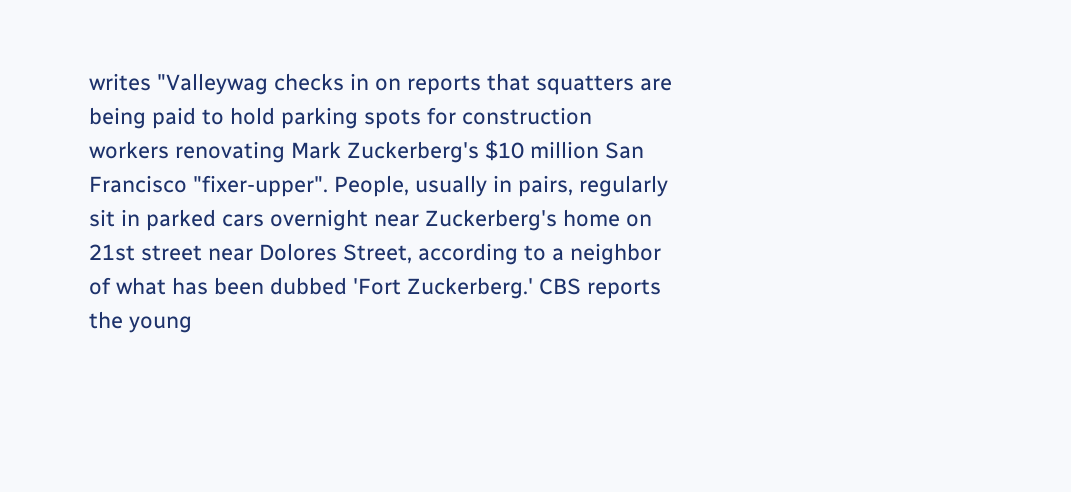writes "Valleywag checks in on reports that squatters are being paid to hold parking spots for construction workers renovating Mark Zuckerberg's $10 million San Francisco "fixer-upper". People, usually in pairs, regularly sit in parked cars overnight near Zuckerberg's home on 21st street near Dolores Street, according to a neighbor of what has been dubbed 'Fort Zuckerberg.' CBS reports the young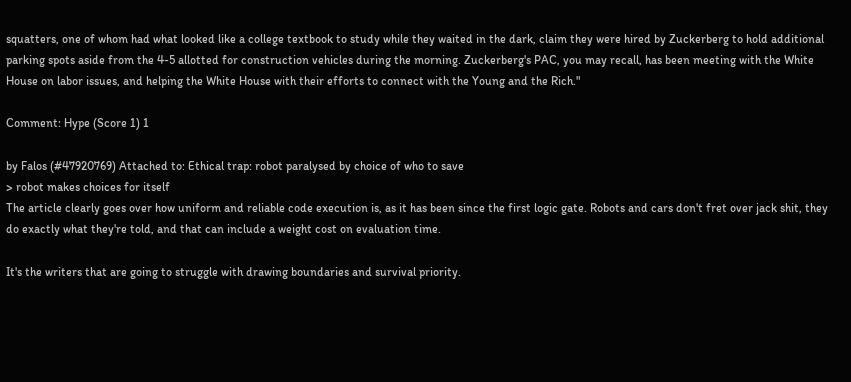squatters, one of whom had what looked like a college textbook to study while they waited in the dark, claim they were hired by Zuckerberg to hold additional parking spots aside from the 4-5 allotted for construction vehicles during the morning. Zuckerberg's PAC, you may recall, has been meeting with the White House on labor issues, and helping the White House with their efforts to connect with the Young and the Rich."

Comment: Hype (Score 1) 1

by Falos (#47920769) Attached to: Ethical trap: robot paralysed by choice of who to save
> robot makes choices for itself
The article clearly goes over how uniform and reliable code execution is, as it has been since the first logic gate. Robots and cars don't fret over jack shit, they do exactly what they're told, and that can include a weight cost on evaluation time.

It's the writers that are going to struggle with drawing boundaries and survival priority.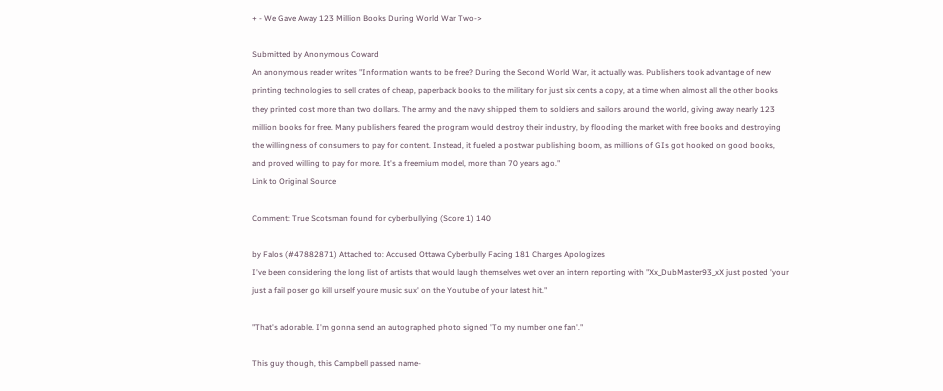+ - We Gave Away 123 Million Books During World War Two->

Submitted by Anonymous Coward
An anonymous reader writes "Information wants to be free? During the Second World War, it actually was. Publishers took advantage of new printing technologies to sell crates of cheap, paperback books to the military for just six cents a copy, at a time when almost all the other books they printed cost more than two dollars. The army and the navy shipped them to soldiers and sailors around the world, giving away nearly 123 million books for free. Many publishers feared the program would destroy their industry, by flooding the market with free books and destroying the willingness of consumers to pay for content. Instead, it fueled a postwar publishing boom, as millions of GIs got hooked on good books, and proved willing to pay for more. It's a freemium model, more than 70 years ago."
Link to Original Source

Comment: True Scotsman found for cyberbullying (Score 1) 140

by Falos (#47882871) Attached to: Accused Ottawa Cyberbully Facing 181 Charges Apologizes
I've been considering the long list of artists that would laugh themselves wet over an intern reporting with "Xx_DubMaster93_xX just posted 'your just a fail poser go kill urself youre music sux' on the Youtube of your latest hit."

"That's adorable. I'm gonna send an autographed photo signed 'To my number one fan'."

This guy though, this Campbell passed name-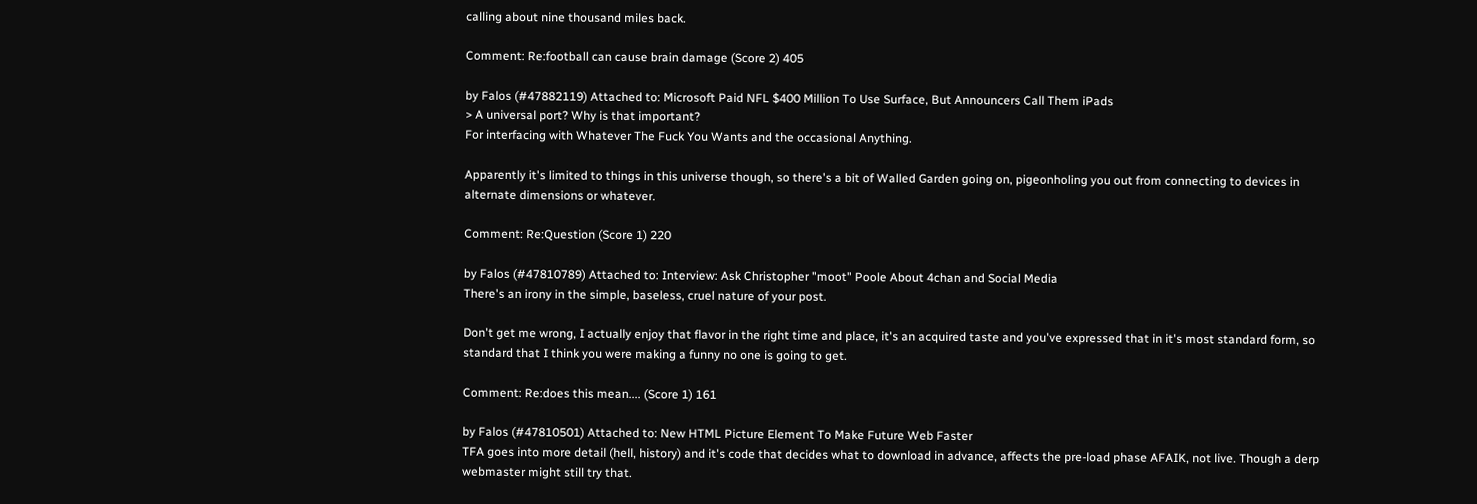calling about nine thousand miles back.

Comment: Re:football can cause brain damage (Score 2) 405

by Falos (#47882119) Attached to: Microsoft Paid NFL $400 Million To Use Surface, But Announcers Call Them iPads
> A universal port? Why is that important?
For interfacing with Whatever The Fuck You Wants and the occasional Anything.

Apparently it's limited to things in this universe though, so there's a bit of Walled Garden going on, pigeonholing you out from connecting to devices in alternate dimensions or whatever.

Comment: Re:Question (Score 1) 220

by Falos (#47810789) Attached to: Interview: Ask Christopher "moot" Poole About 4chan and Social Media
There's an irony in the simple, baseless, cruel nature of your post.

Don't get me wrong, I actually enjoy that flavor in the right time and place, it's an acquired taste and you've expressed that in it's most standard form, so standard that I think you were making a funny no one is going to get.

Comment: Re:does this mean.... (Score 1) 161

by Falos (#47810501) Attached to: New HTML Picture Element To Make Future Web Faster
TFA goes into more detail (hell, history) and it's code that decides what to download in advance, affects the pre-load phase AFAIK, not live. Though a derp webmaster might still try that.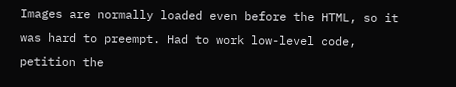Images are normally loaded even before the HTML, so it was hard to preempt. Had to work low-level code, petition the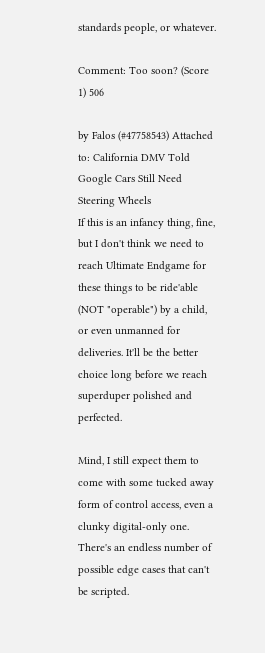standards people, or whatever.

Comment: Too soon? (Score 1) 506

by Falos (#47758543) Attached to: California DMV Told Google Cars Still Need Steering Wheels
If this is an infancy thing, fine, but I don't think we need to reach Ultimate Endgame for these things to be ride'able (NOT "operable") by a child, or even unmanned for deliveries. It'll be the better choice long before we reach superduper polished and perfected.

Mind, I still expect them to come with some tucked away form of control access, even a clunky digital-only one. There's an endless number of possible edge cases that can't be scripted.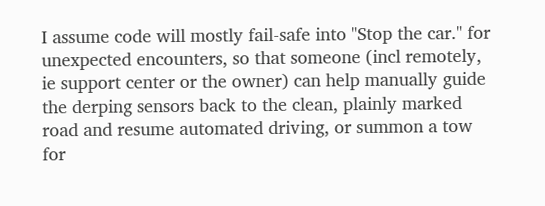I assume code will mostly fail-safe into "Stop the car." for unexpected encounters, so that someone (incl remotely, ie support center or the owner) can help manually guide the derping sensors back to the clean, plainly marked road and resume automated driving, or summon a tow for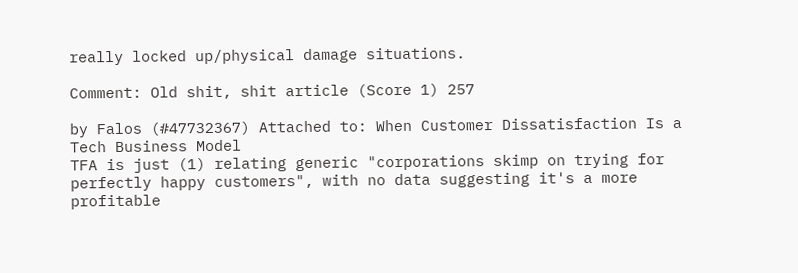really locked up/physical damage situations.

Comment: Old shit, shit article (Score 1) 257

by Falos (#47732367) Attached to: When Customer Dissatisfaction Is a Tech Business Model
TFA is just (1) relating generic "corporations skimp on trying for perfectly happy customers", with no data suggesting it's a more profitable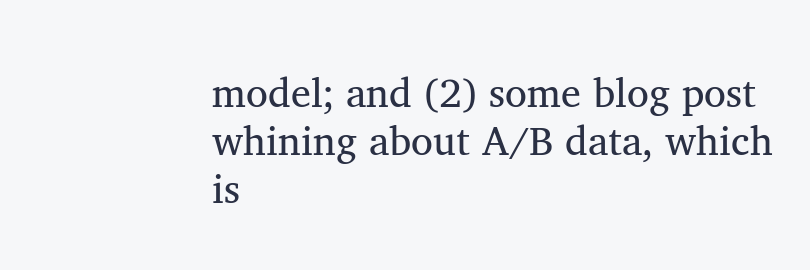model; and (2) some blog post whining about A/B data, which is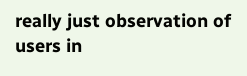really just observation of users in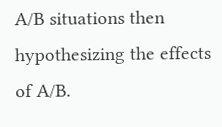A/B situations then hypothesizing the effects of A/B.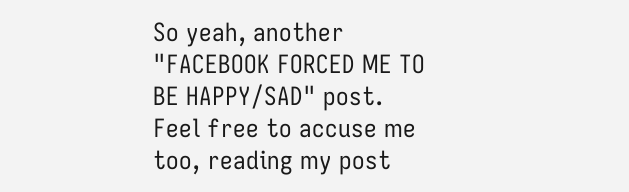So yeah, another "FACEBOOK FORCED ME TO BE HAPPY/SAD" post. Feel free to accuse me too, reading my post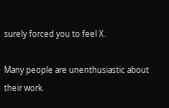surely forced you to feel X.

Many people are unenthusiastic about their work.